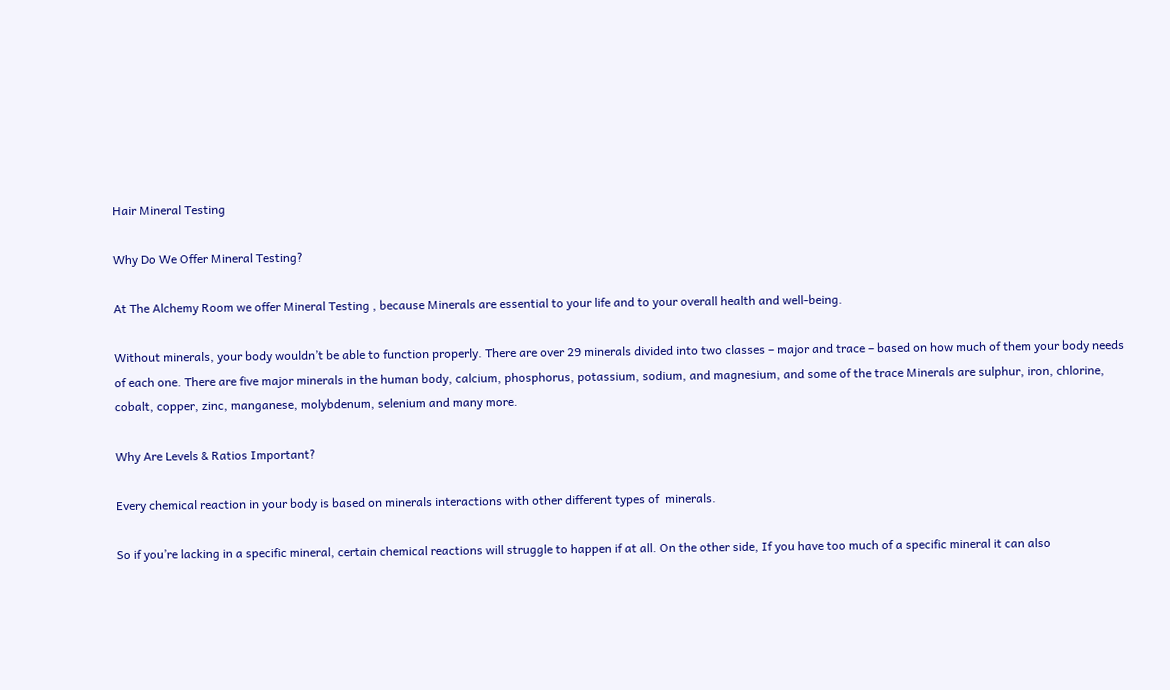Hair Mineral Testing

Why Do We Offer Mineral Testing?

At The Alchemy Room we offer Mineral Testing , because Minerals are essential to your life and to your overall health and well-being.

Without minerals, your body wouldn’t be able to function properly. There are over 29 minerals divided into two classes – major and trace – based on how much of them your body needs of each one. There are five major minerals in the human body, calcium, phosphorus, potassium, sodium, and magnesium, and some of the trace Minerals are sulphur, iron, chlorine, cobalt, copper, zinc, manganese, molybdenum, selenium and many more.

Why Are Levels & Ratios Important?

Every chemical reaction in your body is based on minerals interactions with other different types of  minerals.

So if you’re lacking in a specific mineral, certain chemical reactions will struggle to happen if at all. On the other side, If you have too much of a specific mineral it can also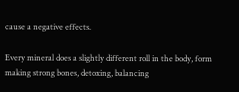cause a negative effects.

Every mineral does a slightly different roll in the body, form making strong bones, detoxing, balancing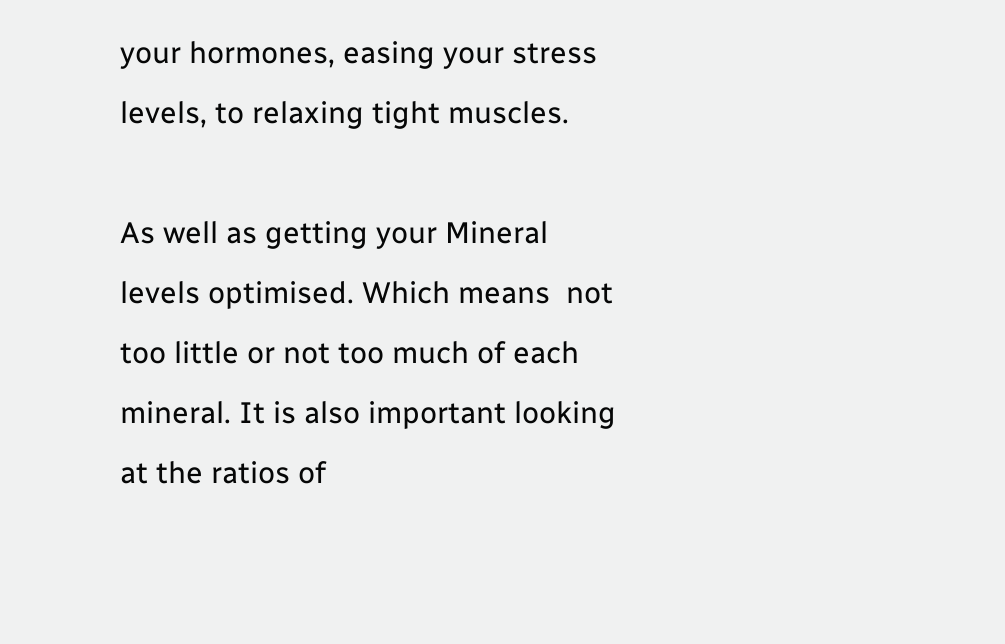your hormones, easing your stress levels, to relaxing tight muscles.

As well as getting your Mineral levels optimised. Which means  not too little or not too much of each mineral. It is also important looking at the ratios of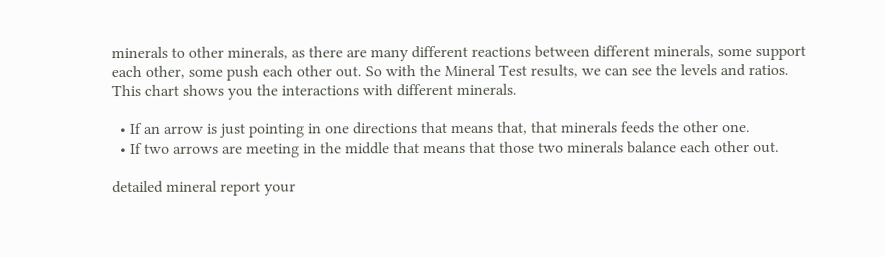minerals to other minerals, as there are many different reactions between different minerals, some support each other, some push each other out. So with the Mineral Test results, we can see the levels and ratios. This chart shows you the interactions with different minerals.

  • If an arrow is just pointing in one directions that means that, that minerals feeds the other one.
  • If two arrows are meeting in the middle that means that those two minerals balance each other out.

detailed mineral report your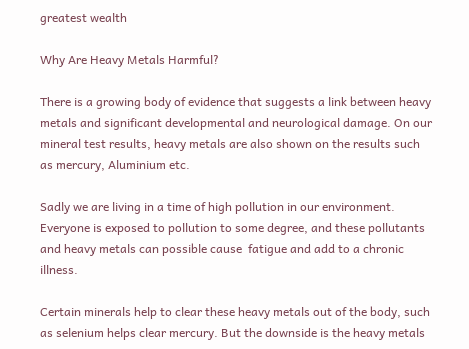greatest wealth

Why Are Heavy Metals Harmful?

There is a growing body of evidence that suggests a link between heavy metals and significant developmental and neurological damage. On our  mineral test results, heavy metals are also shown on the results such as mercury, Aluminium etc.

Sadly we are living in a time of high pollution in our environment. Everyone is exposed to pollution to some degree, and these pollutants and heavy metals can possible cause  fatigue and add to a chronic illness.

Certain minerals help to clear these heavy metals out of the body, such as selenium helps clear mercury. But the downside is the heavy metals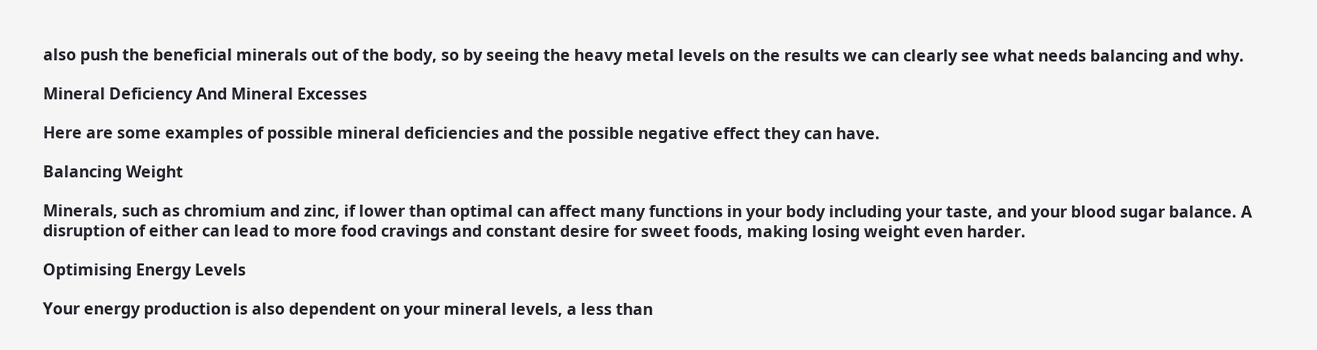also push the beneficial minerals out of the body, so by seeing the heavy metal levels on the results we can clearly see what needs balancing and why.

Mineral Deficiency And Mineral Excesses

Here are some examples of possible mineral deficiencies and the possible negative effect they can have.

Balancing Weight

Minerals, such as chromium and zinc, if lower than optimal can affect many functions in your body including your taste, and your blood sugar balance. A disruption of either can lead to more food cravings and constant desire for sweet foods, making losing weight even harder.

Optimising Energy Levels

Your energy production is also dependent on your mineral levels, a less than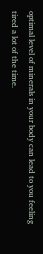optimal level of minerals in your body can lead to you feeling tired a lot of the time.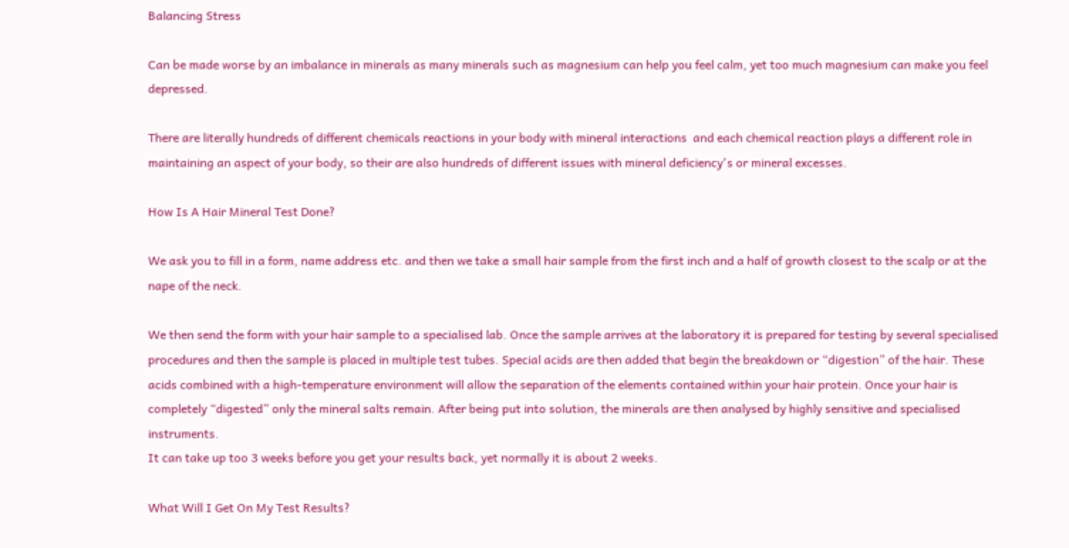Balancing Stress

Can be made worse by an imbalance in minerals as many minerals such as magnesium can help you feel calm, yet too much magnesium can make you feel depressed.

There are literally hundreds of different chemicals reactions in your body with mineral interactions  and each chemical reaction plays a different role in maintaining an aspect of your body, so their are also hundreds of different issues with mineral deficiency's or mineral excesses.

How Is A Hair Mineral Test Done?

We ask you to fill in a form, name address etc. and then we take a small hair sample from the first inch and a half of growth closest to the scalp or at the nape of the neck.

We then send the form with your hair sample to a specialised lab. Once the sample arrives at the laboratory it is prepared for testing by several specialised procedures and then the sample is placed in multiple test tubes. Special acids are then added that begin the breakdown or “digestion” of the hair. These acids combined with a high-temperature environment will allow the separation of the elements contained within your hair protein. Once your hair is completely “digested” only the mineral salts remain. After being put into solution, the minerals are then analysed by highly sensitive and specialised instruments.
It can take up too 3 weeks before you get your results back, yet normally it is about 2 weeks.

What Will I Get On My Test Results?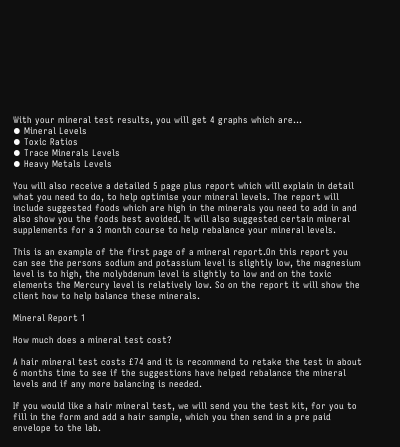With your mineral test results, you will get 4 graphs which are...
⦁ Mineral Levels
⦁ Toxic Ratios
⦁ Trace Minerals Levels
⦁ Heavy Metals Levels

You will also receive a detailed 5 page plus report which will explain in detail what you need to do, to help optimise your mineral levels. The report will include suggested foods which are high in the minerals you need to add in and also show you the foods best avoided. It will also suggested certain mineral supplements for a 3 month course to help rebalance your mineral levels.

This is an example of the first page of a mineral report.On this report you can see the persons sodium and potassium level is slightly low, the magnesium level is to high, the molybdenum level is slightly to low and on the toxic elements the Mercury level is relatively low. So on the report it will show the client how to help balance these minerals.

Mineral Report 1

How much does a mineral test cost?

A hair mineral test costs £74 and it is recommend to retake the test in about 6 months time to see if the suggestions have helped rebalance the mineral levels and if any more balancing is needed.

If you would like a hair mineral test, we will send you the test kit, for you to fill in the form and add a hair sample, which you then send in a pre paid envelope to the lab.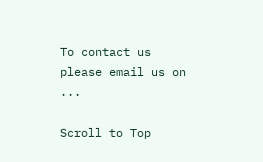To contact us please email us on ...

Scroll to Top